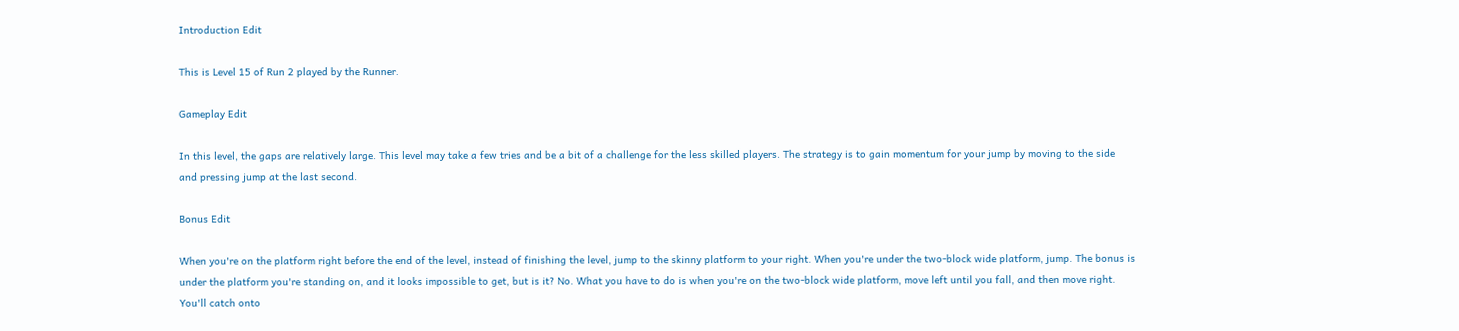Introduction Edit

This is Level 15 of Run 2 played by the Runner.

Gameplay Edit

In this level, the gaps are relatively large. This level may take a few tries and be a bit of a challenge for the less skilled players. The strategy is to gain momentum for your jump by moving to the side and pressing jump at the last second.

Bonus Edit

When you're on the platform right before the end of the level, instead of finishing the level, jump to the skinny platform to your right. When you're under the two-block wide platform, jump. The bonus is under the platform you're standing on, and it looks impossible to get, but is it? No. What you have to do is when you're on the two-block wide platform, move left until you fall, and then move right. You'll catch onto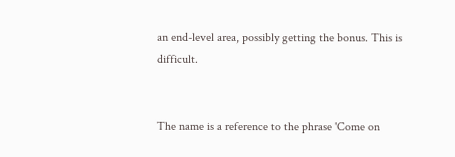an end-level area, possibly getting the bonus. This is difficult.


The name is a reference to the phrase 'Come on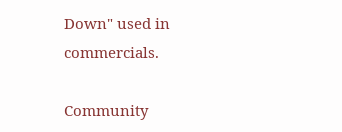Down" used in commercials.

Community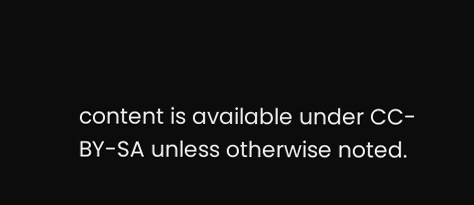content is available under CC-BY-SA unless otherwise noted.